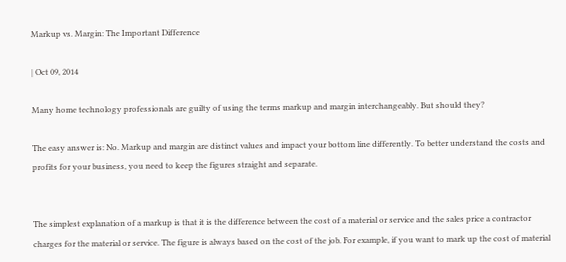Markup vs. Margin: The Important Difference

| Oct 09, 2014

Many home technology professionals are guilty of using the terms markup and margin interchangeably. But should they?

The easy answer is: No. Markup and margin are distinct values and impact your bottom line differently. To better understand the costs and profits for your business, you need to keep the figures straight and separate.


The simplest explanation of a markup is that it is the difference between the cost of a material or service and the sales price a contractor charges for the material or service. The figure is always based on the cost of the job. For example, if you want to mark up the cost of material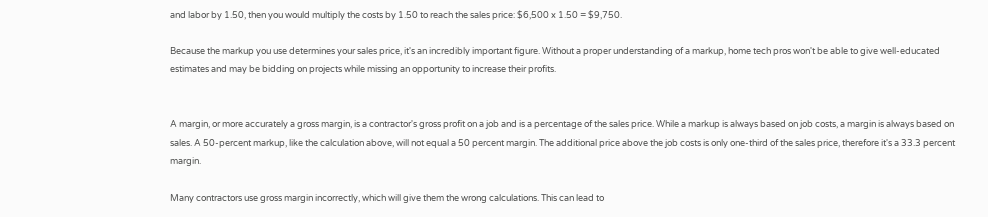and labor by 1.50, then you would multiply the costs by 1.50 to reach the sales price: $6,500 x 1.50 = $9,750.

Because the markup you use determines your sales price, it's an incredibly important figure. Without a proper understanding of a markup, home tech pros won't be able to give well-educated estimates and may be bidding on projects while missing an opportunity to increase their profits.


A margin, or more accurately a gross margin, is a contractor's gross profit on a job and is a percentage of the sales price. While a markup is always based on job costs, a margin is always based on sales. A 50-percent markup, like the calculation above, will not equal a 50 percent margin. The additional price above the job costs is only one-third of the sales price, therefore it's a 33.3 percent margin.

Many contractors use gross margin incorrectly, which will give them the wrong calculations. This can lead to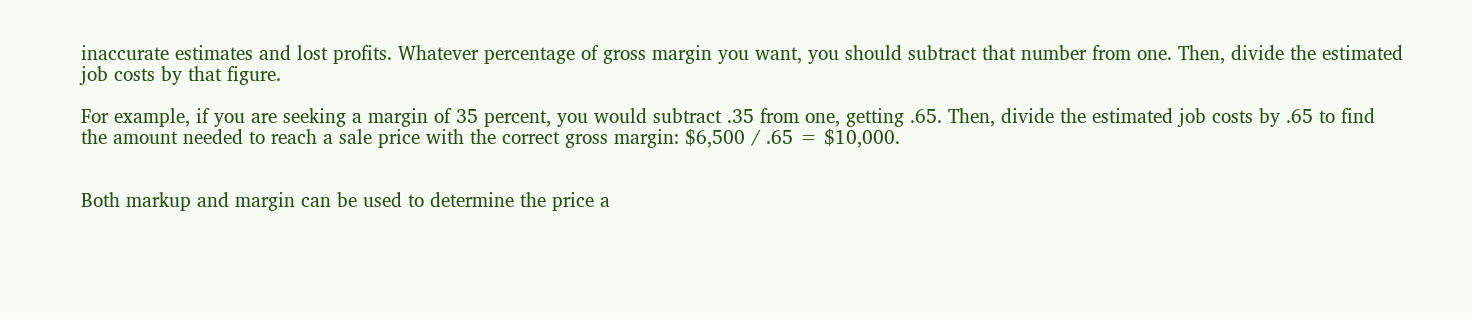inaccurate estimates and lost profits. Whatever percentage of gross margin you want, you should subtract that number from one. Then, divide the estimated job costs by that figure.

For example, if you are seeking a margin of 35 percent, you would subtract .35 from one, getting .65. Then, divide the estimated job costs by .65 to find the amount needed to reach a sale price with the correct gross margin: $6,500 / .65 = $10,000.


Both markup and margin can be used to determine the price a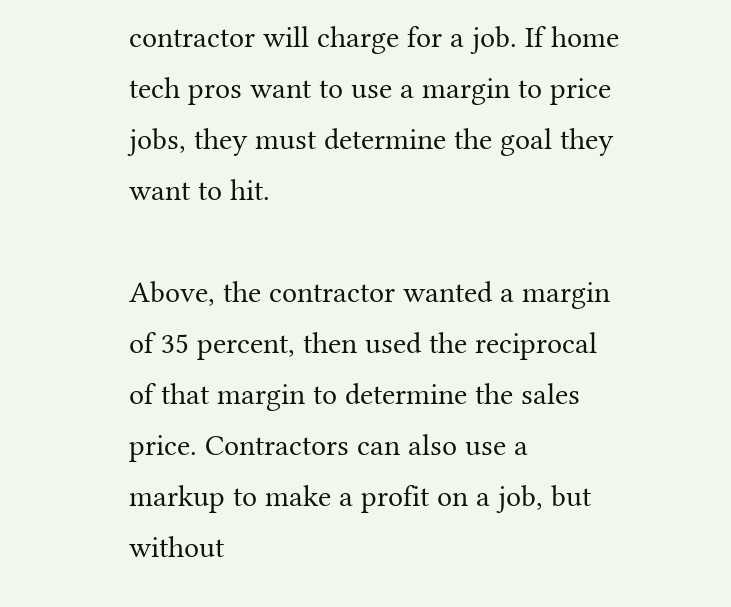contractor will charge for a job. If home tech pros want to use a margin to price jobs, they must determine the goal they want to hit.

Above, the contractor wanted a margin of 35 percent, then used the reciprocal of that margin to determine the sales price. Contractors can also use a markup to make a profit on a job, but without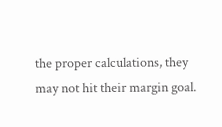the proper calculations, they may not hit their margin goal.